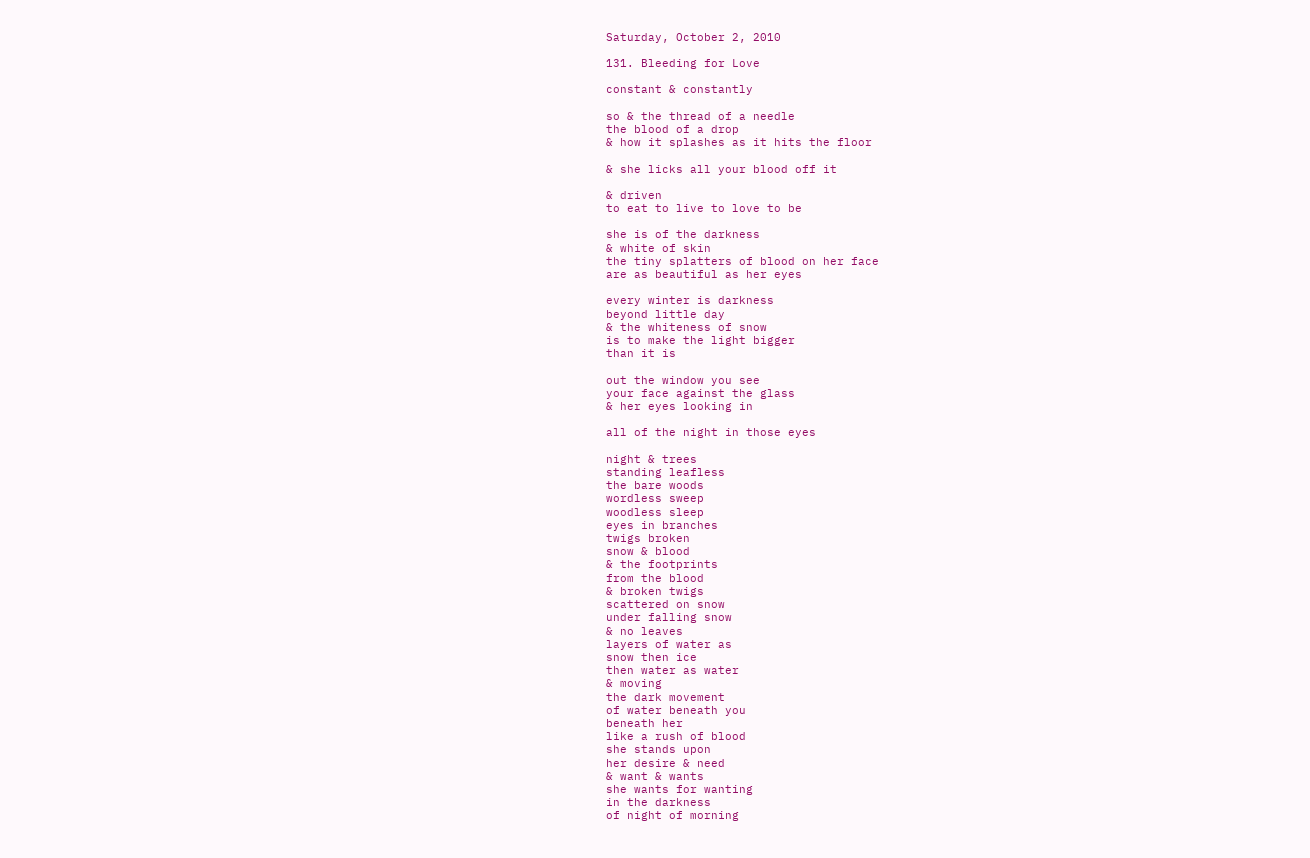Saturday, October 2, 2010

131. Bleeding for Love

constant & constantly

so & the thread of a needle
the blood of a drop
& how it splashes as it hits the floor

& she licks all your blood off it

& driven
to eat to live to love to be

she is of the darkness
& white of skin
the tiny splatters of blood on her face
are as beautiful as her eyes

every winter is darkness
beyond little day
& the whiteness of snow
is to make the light bigger
than it is

out the window you see
your face against the glass
& her eyes looking in

all of the night in those eyes

night & trees
standing leafless
the bare woods
wordless sweep
woodless sleep
eyes in branches
twigs broken
snow & blood
& the footprints
from the blood
& broken twigs
scattered on snow
under falling snow
& no leaves
layers of water as
snow then ice
then water as water
& moving
the dark movement
of water beneath you
beneath her
like a rush of blood
she stands upon
her desire & need
& want & wants
she wants for wanting
in the darkness
of night of morning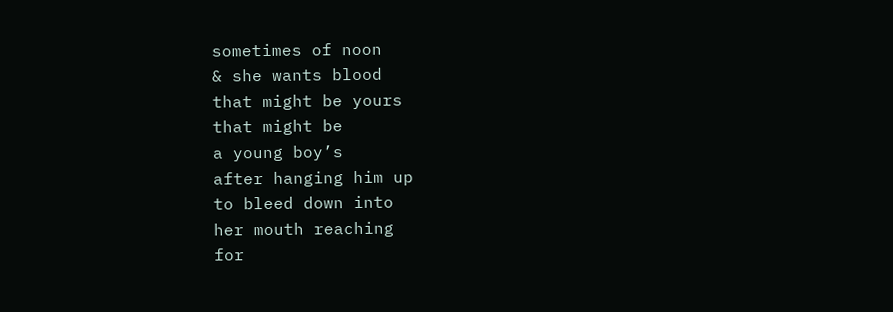sometimes of noon
& she wants blood
that might be yours
that might be
a young boy’s
after hanging him up
to bleed down into
her mouth reaching
for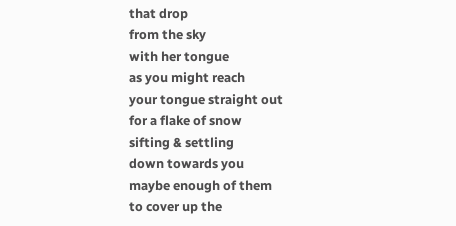that drop
from the sky
with her tongue
as you might reach
your tongue straight out
for a flake of snow
sifting & settling
down towards you
maybe enough of them
to cover up the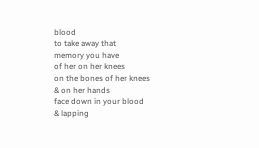blood
to take away that
memory you have
of her on her knees
on the bones of her knees
& on her hands
face down in your blood
& lapping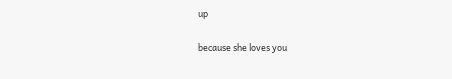up

because she loves you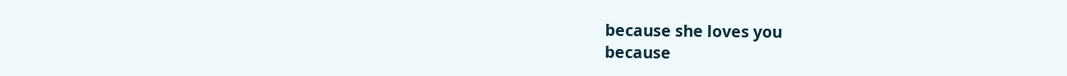because she loves you
because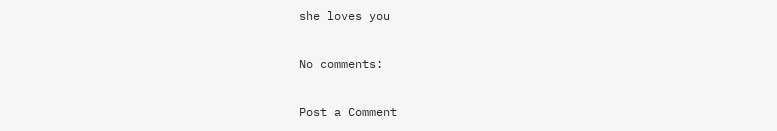she loves you

No comments:

Post a Comment